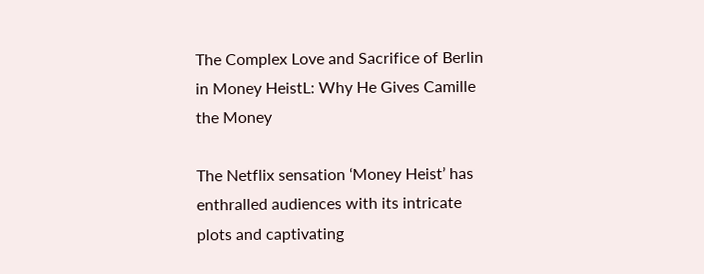The Complex Love and Sacrifice of Berlin in Money HeistL: Why He Gives Camille the Money

The Netflix sensation ‘Money Heist’ has enthralled audiences with its intricate plots and captivating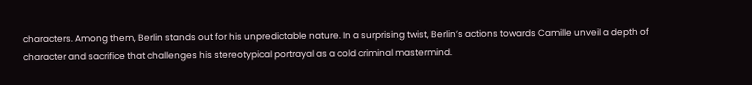characters. Among them, Berlin stands out for his unpredictable nature. In a surprising twist, Berlin’s actions towards Camille unveil a depth of character and sacrifice that challenges his stereotypical portrayal as a cold criminal mastermind.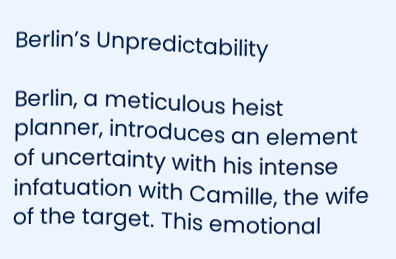Berlin’s Unpredictability

Berlin, a meticulous heist planner, introduces an element of uncertainty with his intense infatuation with Camille, the wife of the target. This emotional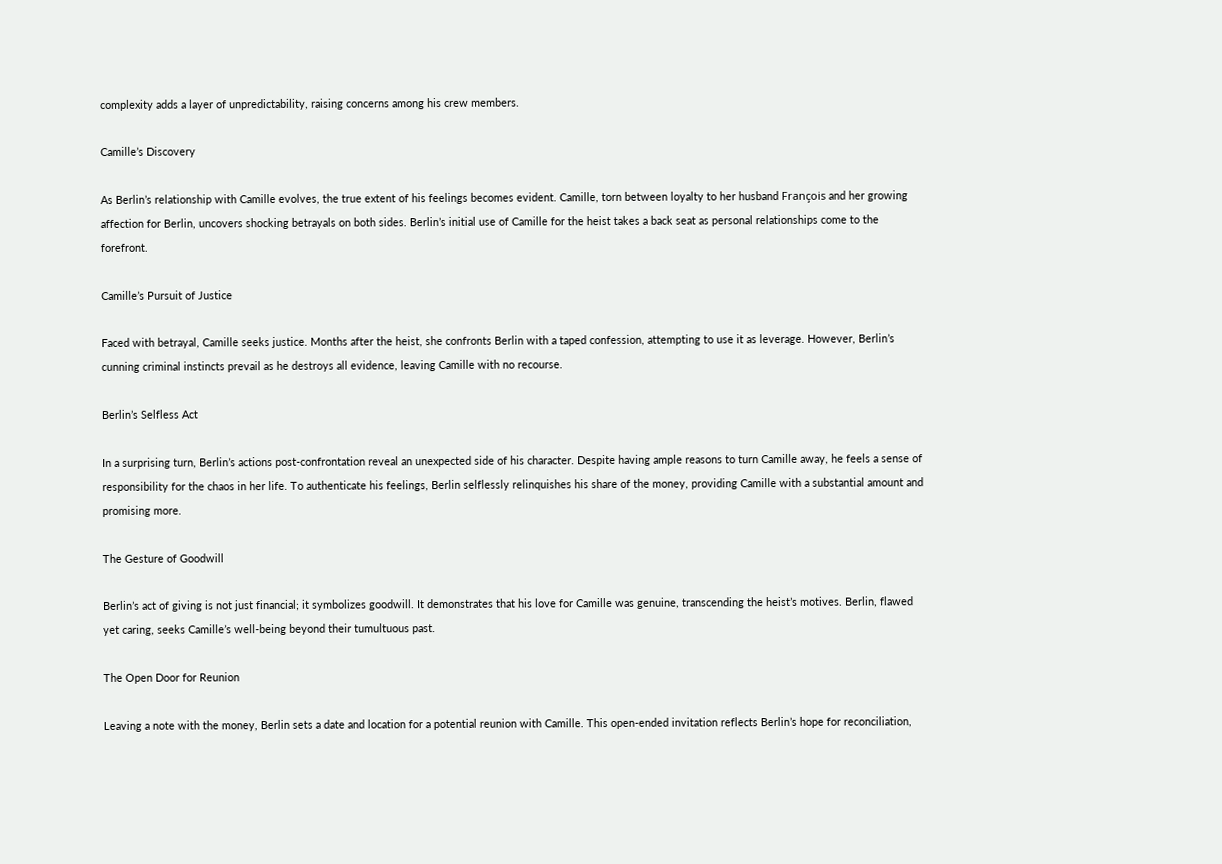complexity adds a layer of unpredictability, raising concerns among his crew members.

Camille’s Discovery

As Berlin’s relationship with Camille evolves, the true extent of his feelings becomes evident. Camille, torn between loyalty to her husband François and her growing affection for Berlin, uncovers shocking betrayals on both sides. Berlin’s initial use of Camille for the heist takes a back seat as personal relationships come to the forefront.

Camille’s Pursuit of Justice

Faced with betrayal, Camille seeks justice. Months after the heist, she confronts Berlin with a taped confession, attempting to use it as leverage. However, Berlin’s cunning criminal instincts prevail as he destroys all evidence, leaving Camille with no recourse.

Berlin’s Selfless Act

In a surprising turn, Berlin’s actions post-confrontation reveal an unexpected side of his character. Despite having ample reasons to turn Camille away, he feels a sense of responsibility for the chaos in her life. To authenticate his feelings, Berlin selflessly relinquishes his share of the money, providing Camille with a substantial amount and promising more.

The Gesture of Goodwill

Berlin’s act of giving is not just financial; it symbolizes goodwill. It demonstrates that his love for Camille was genuine, transcending the heist’s motives. Berlin, flawed yet caring, seeks Camille’s well-being beyond their tumultuous past.

The Open Door for Reunion

Leaving a note with the money, Berlin sets a date and location for a potential reunion with Camille. This open-ended invitation reflects Berlin’s hope for reconciliation,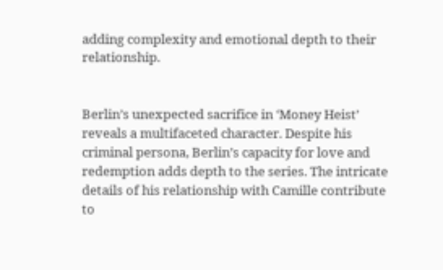adding complexity and emotional depth to their relationship.


Berlin’s unexpected sacrifice in ‘Money Heist’ reveals a multifaceted character. Despite his criminal persona, Berlin’s capacity for love and redemption adds depth to the series. The intricate details of his relationship with Camille contribute to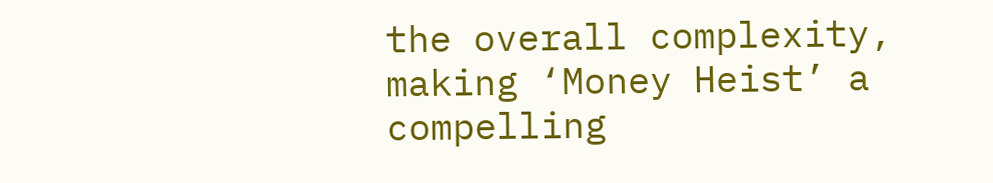the overall complexity, making ‘Money Heist’ a compelling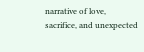narrative of love, sacrifice, and unexpected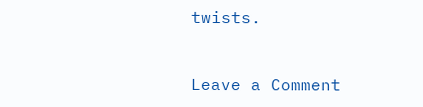twists.


Leave a Comment